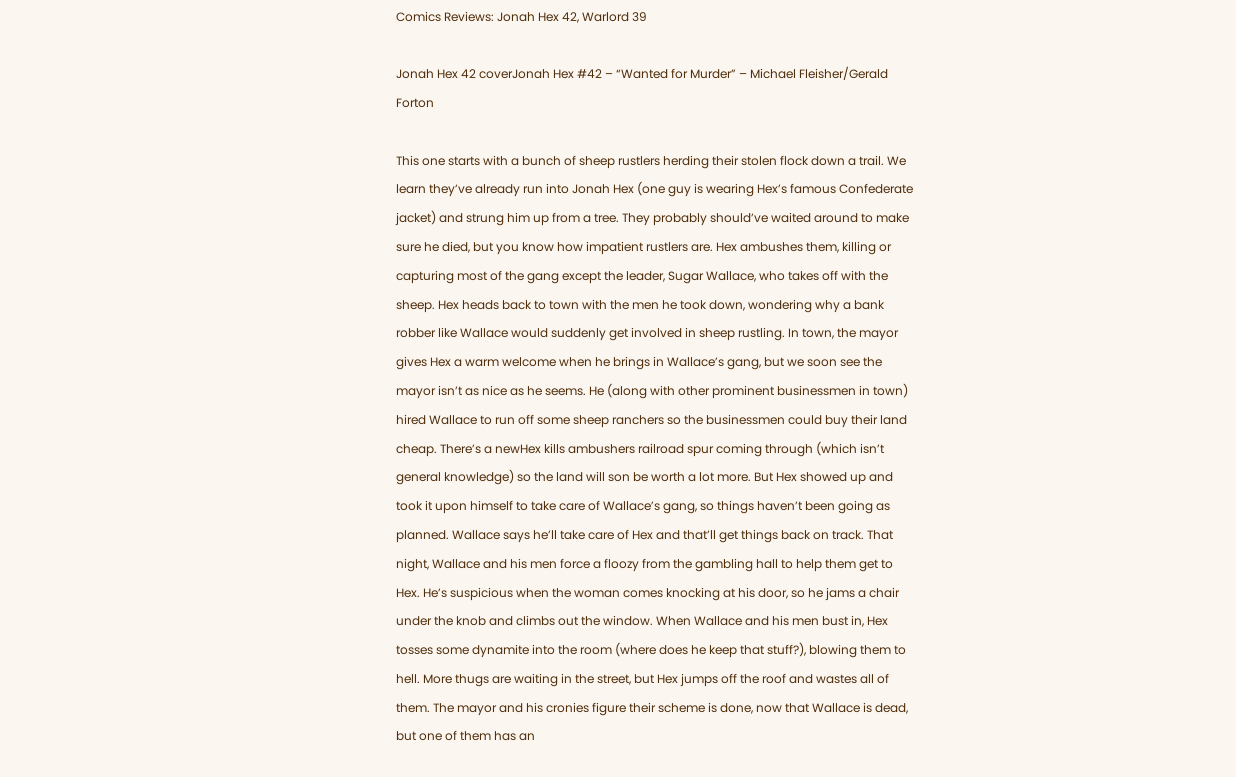Comics Reviews: Jonah Hex 42, Warlord 39

Jonah Hex 42 coverJonah Hex #42 – “Wanted for Murder” – Michael Fleisher/Gerald Forton

This one starts with a bunch of sheep rustlers herding their stolen flock down a trail. We learn they’ve already run into Jonah Hex (one guy is wearing Hex’s famous Confederate jacket) and strung him up from a tree. They probably should’ve waited around to make sure he died, but you know how impatient rustlers are. Hex ambushes them, killing or capturing most of the gang except the leader, Sugar Wallace, who takes off with the sheep. Hex heads back to town with the men he took down, wondering why a bank robber like Wallace would suddenly get involved in sheep rustling. In town, the mayor gives Hex a warm welcome when he brings in Wallace’s gang, but we soon see the mayor isn’t as nice as he seems. He (along with other prominent businessmen in town) hired Wallace to run off some sheep ranchers so the businessmen could buy their land cheap. There’s a newHex kills ambushers railroad spur coming through (which isn’t general knowledge) so the land will son be worth a lot more. But Hex showed up and took it upon himself to take care of Wallace’s gang, so things haven’t been going as planned. Wallace says he’ll take care of Hex and that’ll get things back on track. That night, Wallace and his men force a floozy from the gambling hall to help them get to Hex. He’s suspicious when the woman comes knocking at his door, so he jams a chair under the knob and climbs out the window. When Wallace and his men bust in, Hex tosses some dynamite into the room (where does he keep that stuff?), blowing them to hell. More thugs are waiting in the street, but Hex jumps off the roof and wastes all of them. The mayor and his cronies figure their scheme is done, now that Wallace is dead, but one of them has an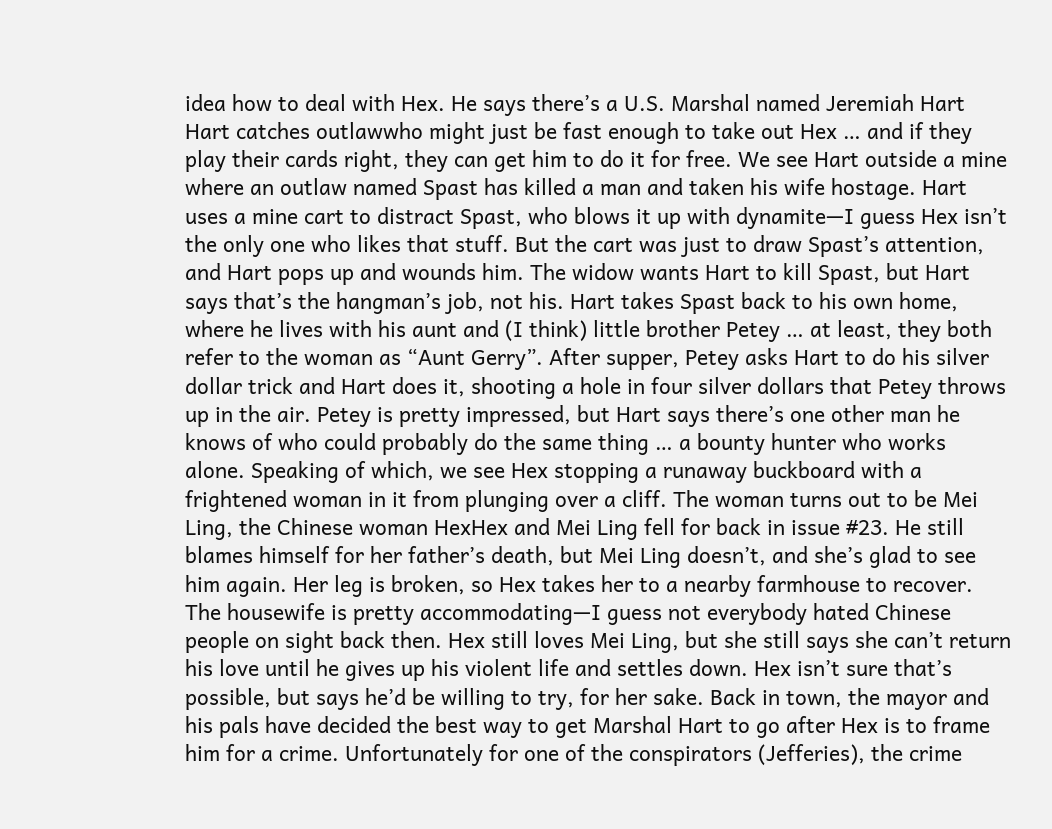idea how to deal with Hex. He says there’s a U.S. Marshal named Jeremiah Hart Hart catches outlawwho might just be fast enough to take out Hex … and if they play their cards right, they can get him to do it for free. We see Hart outside a mine where an outlaw named Spast has killed a man and taken his wife hostage. Hart uses a mine cart to distract Spast, who blows it up with dynamite—I guess Hex isn’t the only one who likes that stuff. But the cart was just to draw Spast’s attention, and Hart pops up and wounds him. The widow wants Hart to kill Spast, but Hart says that’s the hangman’s job, not his. Hart takes Spast back to his own home, where he lives with his aunt and (I think) little brother Petey … at least, they both refer to the woman as “Aunt Gerry”. After supper, Petey asks Hart to do his silver dollar trick and Hart does it, shooting a hole in four silver dollars that Petey throws up in the air. Petey is pretty impressed, but Hart says there’s one other man he knows of who could probably do the same thing … a bounty hunter who works alone. Speaking of which, we see Hex stopping a runaway buckboard with a frightened woman in it from plunging over a cliff. The woman turns out to be Mei Ling, the Chinese woman HexHex and Mei Ling fell for back in issue #23. He still blames himself for her father’s death, but Mei Ling doesn’t, and she’s glad to see him again. Her leg is broken, so Hex takes her to a nearby farmhouse to recover. The housewife is pretty accommodating—I guess not everybody hated Chinese people on sight back then. Hex still loves Mei Ling, but she still says she can’t return his love until he gives up his violent life and settles down. Hex isn’t sure that’s possible, but says he’d be willing to try, for her sake. Back in town, the mayor and his pals have decided the best way to get Marshal Hart to go after Hex is to frame him for a crime. Unfortunately for one of the conspirators (Jefferies), the crime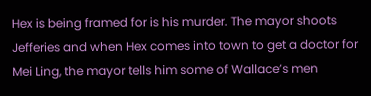Hex is being framed for is his murder. The mayor shoots Jefferies and when Hex comes into town to get a doctor for Mei Ling, the mayor tells him some of Wallace’s men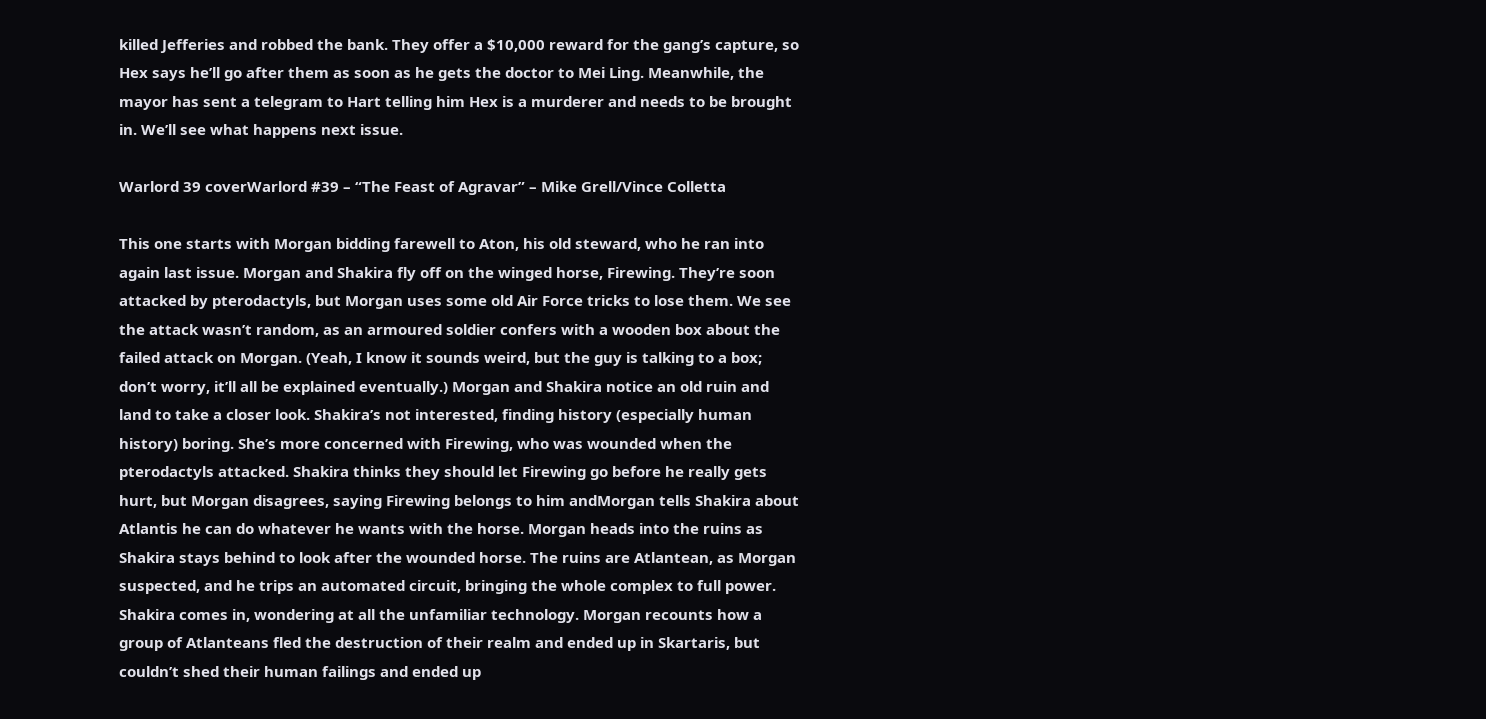killed Jefferies and robbed the bank. They offer a $10,000 reward for the gang’s capture, so Hex says he’ll go after them as soon as he gets the doctor to Mei Ling. Meanwhile, the mayor has sent a telegram to Hart telling him Hex is a murderer and needs to be brought in. We’ll see what happens next issue.

Warlord 39 coverWarlord #39 – “The Feast of Agravar” – Mike Grell/Vince Colletta

This one starts with Morgan bidding farewell to Aton, his old steward, who he ran into again last issue. Morgan and Shakira fly off on the winged horse, Firewing. They’re soon attacked by pterodactyls, but Morgan uses some old Air Force tricks to lose them. We see the attack wasn’t random, as an armoured soldier confers with a wooden box about the failed attack on Morgan. (Yeah, I know it sounds weird, but the guy is talking to a box; don’t worry, it’ll all be explained eventually.) Morgan and Shakira notice an old ruin and land to take a closer look. Shakira’s not interested, finding history (especially human history) boring. She’s more concerned with Firewing, who was wounded when the pterodactyls attacked. Shakira thinks they should let Firewing go before he really gets hurt, but Morgan disagrees, saying Firewing belongs to him andMorgan tells Shakira about Atlantis he can do whatever he wants with the horse. Morgan heads into the ruins as Shakira stays behind to look after the wounded horse. The ruins are Atlantean, as Morgan suspected, and he trips an automated circuit, bringing the whole complex to full power. Shakira comes in, wondering at all the unfamiliar technology. Morgan recounts how a group of Atlanteans fled the destruction of their realm and ended up in Skartaris, but couldn’t shed their human failings and ended up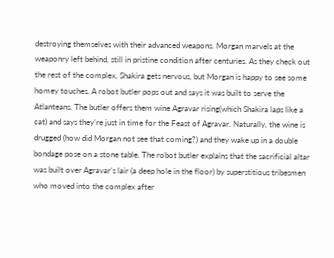destroying themselves with their advanced weapons. Morgan marvels at the weaponry left behind, still in pristine condition after centuries. As they check out the rest of the complex, Shakira gets nervous, but Morgan is happy to see some homey touches. A robot butler pops out and says it was built to serve the Atlanteans. The butler offers them wine Agravar rising(which Shakira laps like a cat) and says they’re just in time for the Feast of Agravar. Naturally, the wine is drugged (how did Morgan not see that coming?) and they wake up in a double bondage pose on a stone table. The robot butler explains that the sacrificial altar was built over Agravar’s lair (a deep hole in the floor) by superstitious tribesmen who moved into the complex after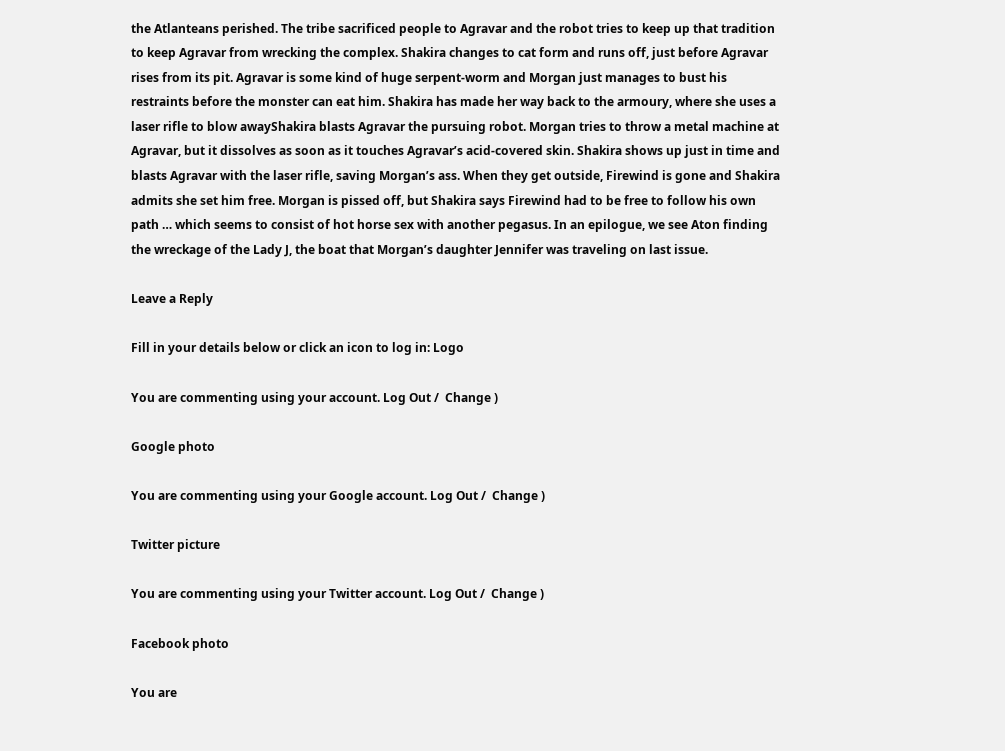the Atlanteans perished. The tribe sacrificed people to Agravar and the robot tries to keep up that tradition to keep Agravar from wrecking the complex. Shakira changes to cat form and runs off, just before Agravar rises from its pit. Agravar is some kind of huge serpent-worm and Morgan just manages to bust his restraints before the monster can eat him. Shakira has made her way back to the armoury, where she uses a laser rifle to blow awayShakira blasts Agravar the pursuing robot. Morgan tries to throw a metal machine at Agravar, but it dissolves as soon as it touches Agravar’s acid-covered skin. Shakira shows up just in time and blasts Agravar with the laser rifle, saving Morgan’s ass. When they get outside, Firewind is gone and Shakira admits she set him free. Morgan is pissed off, but Shakira says Firewind had to be free to follow his own path … which seems to consist of hot horse sex with another pegasus. In an epilogue, we see Aton finding the wreckage of the Lady J, the boat that Morgan’s daughter Jennifer was traveling on last issue.

Leave a Reply

Fill in your details below or click an icon to log in: Logo

You are commenting using your account. Log Out /  Change )

Google photo

You are commenting using your Google account. Log Out /  Change )

Twitter picture

You are commenting using your Twitter account. Log Out /  Change )

Facebook photo

You are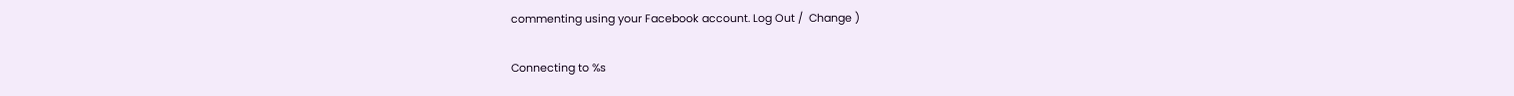commenting using your Facebook account. Log Out /  Change )

Connecting to %s